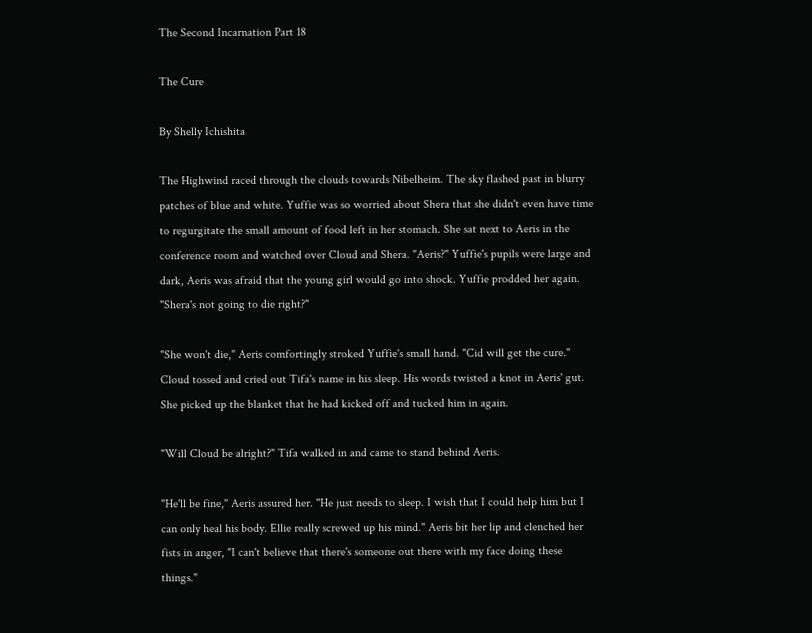The Second Incarnation Part 18

The Cure

By Shelly Ichishita

The Highwind raced through the clouds towards Nibelheim. The sky flashed past in blurry patches of blue and white. Yuffie was so worried about Shera that she didn't even have time to regurgitate the small amount of food left in her stomach. She sat next to Aeris in the conference room and watched over Cloud and Shera. "Aeris?" Yuffie's pupils were large and dark, Aeris was afraid that the young girl would go into shock. Yuffie prodded her again. "Shera's not going to die right?"

"She won't die," Aeris comfortingly stroked Yuffie's small hand. "Cid will get the cure." Cloud tossed and cried out Tifa's name in his sleep. His words twisted a knot in Aeris' gut. She picked up the blanket that he had kicked off and tucked him in again.

"Will Cloud be alright?" Tifa walked in and came to stand behind Aeris.

"He'll be fine," Aeris assured her. "He just needs to sleep. I wish that I could help him but I can only heal his body. Ellie really screwed up his mind." Aeris bit her lip and clenched her fists in anger, "I can't believe that there's someone out there with my face doing these things."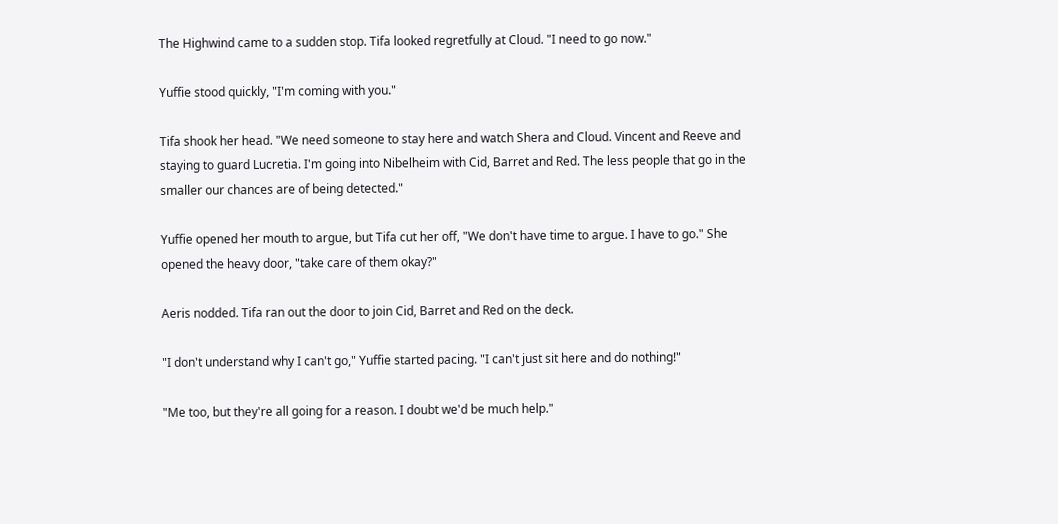The Highwind came to a sudden stop. Tifa looked regretfully at Cloud. "I need to go now."

Yuffie stood quickly, "I'm coming with you."

Tifa shook her head. "We need someone to stay here and watch Shera and Cloud. Vincent and Reeve and staying to guard Lucretia. I'm going into Nibelheim with Cid, Barret and Red. The less people that go in the smaller our chances are of being detected."

Yuffie opened her mouth to argue, but Tifa cut her off, "We don't have time to argue. I have to go." She opened the heavy door, "take care of them okay?"

Aeris nodded. Tifa ran out the door to join Cid, Barret and Red on the deck.

"I don't understand why I can't go," Yuffie started pacing. "I can't just sit here and do nothing!"

"Me too, but they're all going for a reason. I doubt we'd be much help."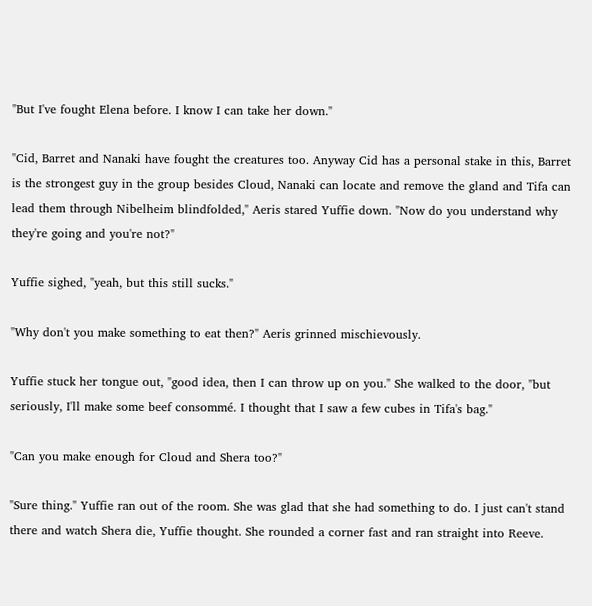"But I've fought Elena before. I know I can take her down."

"Cid, Barret and Nanaki have fought the creatures too. Anyway Cid has a personal stake in this, Barret is the strongest guy in the group besides Cloud, Nanaki can locate and remove the gland and Tifa can lead them through Nibelheim blindfolded," Aeris stared Yuffie down. "Now do you understand why they're going and you're not?"

Yuffie sighed, "yeah, but this still sucks."

"Why don't you make something to eat then?" Aeris grinned mischievously.

Yuffie stuck her tongue out, "good idea, then I can throw up on you." She walked to the door, "but seriously, I'll make some beef consommé. I thought that I saw a few cubes in Tifa's bag."

"Can you make enough for Cloud and Shera too?"

"Sure thing." Yuffie ran out of the room. She was glad that she had something to do. I just can't stand there and watch Shera die, Yuffie thought. She rounded a corner fast and ran straight into Reeve.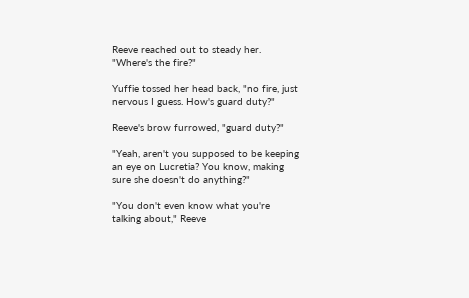Reeve reached out to steady her. "Where's the fire?"

Yuffie tossed her head back, "no fire, just nervous I guess. How's guard duty?"

Reeve's brow furrowed, "guard duty?"

"Yeah, aren't you supposed to be keeping an eye on Lucretia? You know, making sure she doesn't do anything?"

"You don't even know what you're talking about," Reeve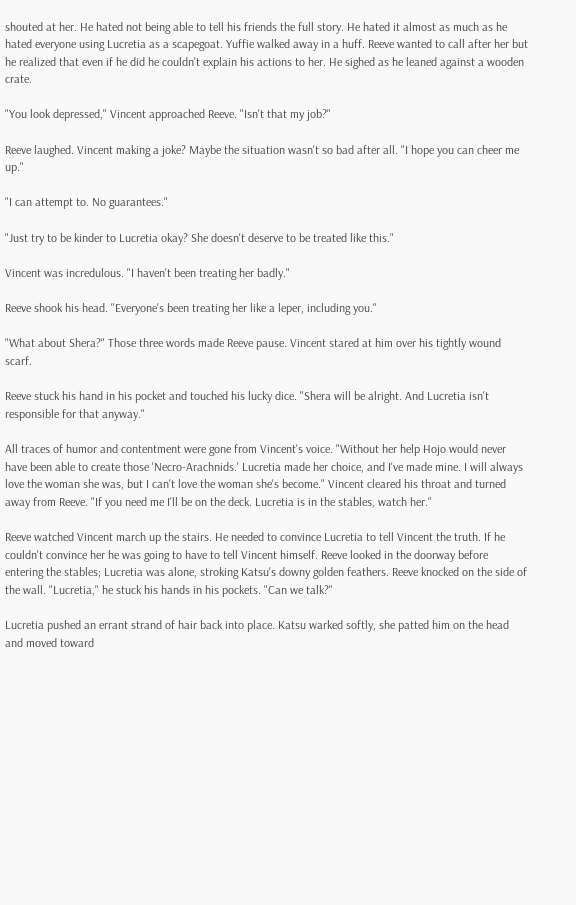shouted at her. He hated not being able to tell his friends the full story. He hated it almost as much as he hated everyone using Lucretia as a scapegoat. Yuffie walked away in a huff. Reeve wanted to call after her but he realized that even if he did he couldn't explain his actions to her. He sighed as he leaned against a wooden crate.

"You look depressed," Vincent approached Reeve. "Isn't that my job?"

Reeve laughed. Vincent making a joke? Maybe the situation wasn't so bad after all. "I hope you can cheer me up."

"I can attempt to. No guarantees."

"Just try to be kinder to Lucretia okay? She doesn't deserve to be treated like this."

Vincent was incredulous. "I haven't been treating her badly."

Reeve shook his head. "Everyone's been treating her like a leper, including you."

"What about Shera?" Those three words made Reeve pause. Vincent stared at him over his tightly wound scarf.

Reeve stuck his hand in his pocket and touched his lucky dice. "Shera will be alright. And Lucretia isn't responsible for that anyway."

All traces of humor and contentment were gone from Vincent's voice. "Without her help Hojo would never have been able to create those 'Necro-Arachnids.' Lucretia made her choice, and I've made mine. I will always love the woman she was, but I can't love the woman she's become." Vincent cleared his throat and turned away from Reeve. "If you need me I'll be on the deck. Lucretia is in the stables, watch her."

Reeve watched Vincent march up the stairs. He needed to convince Lucretia to tell Vincent the truth. If he couldn't convince her he was going to have to tell Vincent himself. Reeve looked in the doorway before entering the stables; Lucretia was alone, stroking Katsu's downy golden feathers. Reeve knocked on the side of the wall. "Lucretia," he stuck his hands in his pockets. "Can we talk?"

Lucretia pushed an errant strand of hair back into place. Katsu warked softly, she patted him on the head and moved toward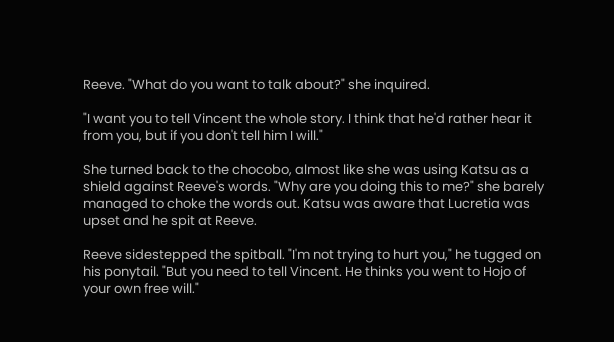Reeve. "What do you want to talk about?" she inquired.

"I want you to tell Vincent the whole story. I think that he'd rather hear it from you, but if you don't tell him I will."

She turned back to the chocobo, almost like she was using Katsu as a shield against Reeve's words. "Why are you doing this to me?" she barely managed to choke the words out. Katsu was aware that Lucretia was upset and he spit at Reeve.

Reeve sidestepped the spitball. "I'm not trying to hurt you," he tugged on his ponytail. "But you need to tell Vincent. He thinks you went to Hojo of your own free will."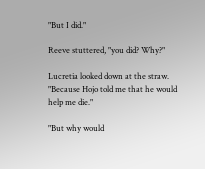"But I did."

Reeve stuttered, "you did? Why?"

Lucretia looked down at the straw. "Because Hojo told me that he would help me die."

"But why would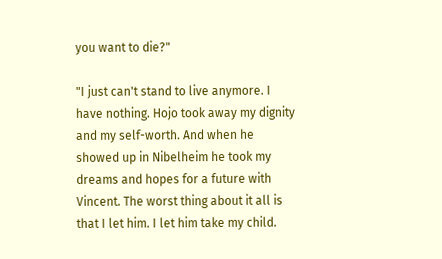you want to die?"

"I just can't stand to live anymore. I have nothing. Hojo took away my dignity and my self-worth. And when he showed up in Nibelheim he took my dreams and hopes for a future with Vincent. The worst thing about it all is that I let him. I let him take my child.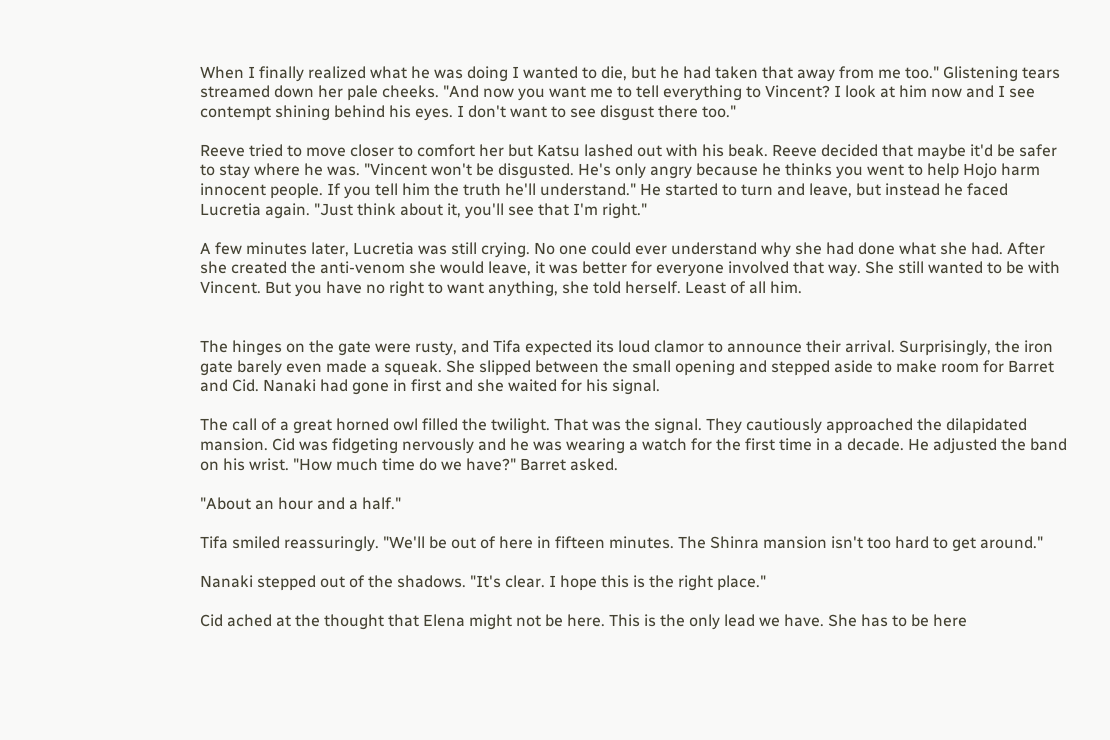When I finally realized what he was doing I wanted to die, but he had taken that away from me too." Glistening tears streamed down her pale cheeks. "And now you want me to tell everything to Vincent? I look at him now and I see contempt shining behind his eyes. I don't want to see disgust there too."

Reeve tried to move closer to comfort her but Katsu lashed out with his beak. Reeve decided that maybe it'd be safer to stay where he was. "Vincent won't be disgusted. He's only angry because he thinks you went to help Hojo harm innocent people. If you tell him the truth he'll understand." He started to turn and leave, but instead he faced Lucretia again. "Just think about it, you'll see that I'm right."

A few minutes later, Lucretia was still crying. No one could ever understand why she had done what she had. After she created the anti-venom she would leave, it was better for everyone involved that way. She still wanted to be with Vincent. But you have no right to want anything, she told herself. Least of all him.


The hinges on the gate were rusty, and Tifa expected its loud clamor to announce their arrival. Surprisingly, the iron gate barely even made a squeak. She slipped between the small opening and stepped aside to make room for Barret and Cid. Nanaki had gone in first and she waited for his signal.

The call of a great horned owl filled the twilight. That was the signal. They cautiously approached the dilapidated mansion. Cid was fidgeting nervously and he was wearing a watch for the first time in a decade. He adjusted the band on his wrist. "How much time do we have?" Barret asked.

"About an hour and a half."

Tifa smiled reassuringly. "We'll be out of here in fifteen minutes. The Shinra mansion isn't too hard to get around."

Nanaki stepped out of the shadows. "It's clear. I hope this is the right place."

Cid ached at the thought that Elena might not be here. This is the only lead we have. She has to be here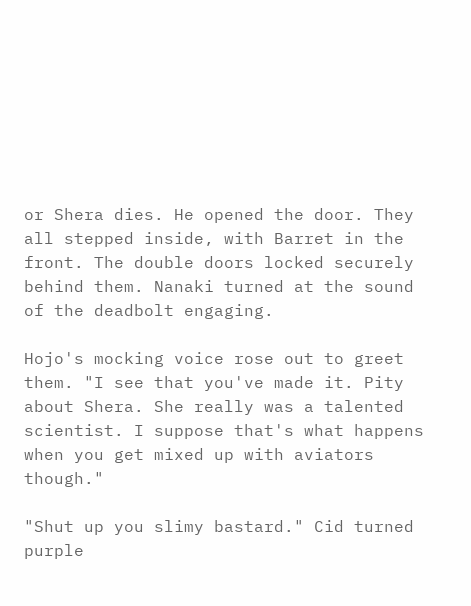or Shera dies. He opened the door. They all stepped inside, with Barret in the front. The double doors locked securely behind them. Nanaki turned at the sound of the deadbolt engaging.

Hojo's mocking voice rose out to greet them. "I see that you've made it. Pity about Shera. She really was a talented scientist. I suppose that's what happens when you get mixed up with aviators though."

"Shut up you slimy bastard." Cid turned purple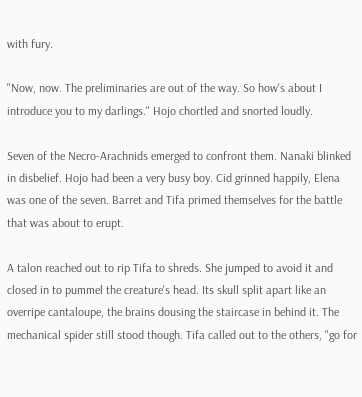with fury.

"Now, now. The preliminaries are out of the way. So how's about I introduce you to my darlings." Hojo chortled and snorted loudly.

Seven of the Necro-Arachnids emerged to confront them. Nanaki blinked in disbelief. Hojo had been a very busy boy. Cid grinned happily, Elena was one of the seven. Barret and Tifa primed themselves for the battle that was about to erupt.

A talon reached out to rip Tifa to shreds. She jumped to avoid it and closed in to pummel the creature's head. Its skull split apart like an overripe cantaloupe, the brains dousing the staircase in behind it. The mechanical spider still stood though. Tifa called out to the others, "go for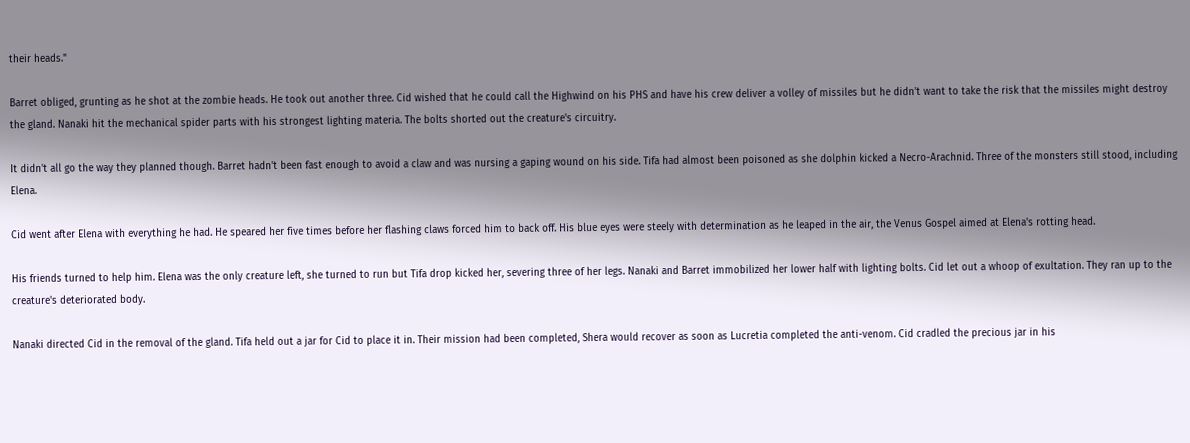their heads."

Barret obliged, grunting as he shot at the zombie heads. He took out another three. Cid wished that he could call the Highwind on his PHS and have his crew deliver a volley of missiles but he didn't want to take the risk that the missiles might destroy the gland. Nanaki hit the mechanical spider parts with his strongest lighting materia. The bolts shorted out the creature's circuitry.

It didn't all go the way they planned though. Barret hadn't been fast enough to avoid a claw and was nursing a gaping wound on his side. Tifa had almost been poisoned as she dolphin kicked a Necro-Arachnid. Three of the monsters still stood, including Elena.

Cid went after Elena with everything he had. He speared her five times before her flashing claws forced him to back off. His blue eyes were steely with determination as he leaped in the air, the Venus Gospel aimed at Elena's rotting head.

His friends turned to help him. Elena was the only creature left, she turned to run but Tifa drop kicked her, severing three of her legs. Nanaki and Barret immobilized her lower half with lighting bolts. Cid let out a whoop of exultation. They ran up to the creature's deteriorated body.

Nanaki directed Cid in the removal of the gland. Tifa held out a jar for Cid to place it in. Their mission had been completed, Shera would recover as soon as Lucretia completed the anti-venom. Cid cradled the precious jar in his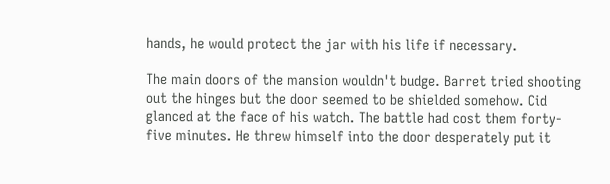hands, he would protect the jar with his life if necessary.

The main doors of the mansion wouldn't budge. Barret tried shooting out the hinges but the door seemed to be shielded somehow. Cid glanced at the face of his watch. The battle had cost them forty-five minutes. He threw himself into the door desperately put it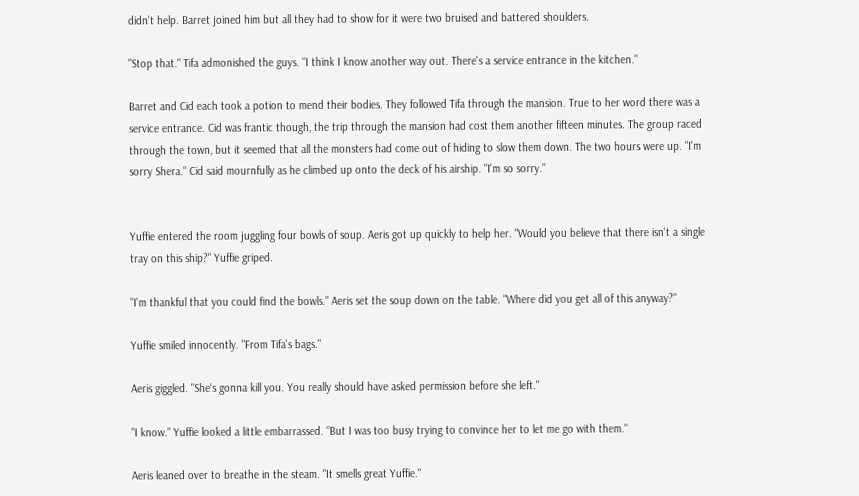didn't help. Barret joined him but all they had to show for it were two bruised and battered shoulders.

"Stop that." Tifa admonished the guys. "I think I know another way out. There's a service entrance in the kitchen."

Barret and Cid each took a potion to mend their bodies. They followed Tifa through the mansion. True to her word there was a service entrance. Cid was frantic though, the trip through the mansion had cost them another fifteen minutes. The group raced through the town, but it seemed that all the monsters had come out of hiding to slow them down. The two hours were up. "I'm sorry Shera." Cid said mournfully as he climbed up onto the deck of his airship. "I'm so sorry."


Yuffie entered the room juggling four bowls of soup. Aeris got up quickly to help her. "Would you believe that there isn't a single tray on this ship?" Yuffie griped.

"I'm thankful that you could find the bowls." Aeris set the soup down on the table. "Where did you get all of this anyway?"

Yuffie smiled innocently. "From Tifa's bags."

Aeris giggled. "She's gonna kill you. You really should have asked permission before she left."

"I know." Yuffie looked a little embarrassed. "But I was too busy trying to convince her to let me go with them."

Aeris leaned over to breathe in the steam. "It smells great Yuffie."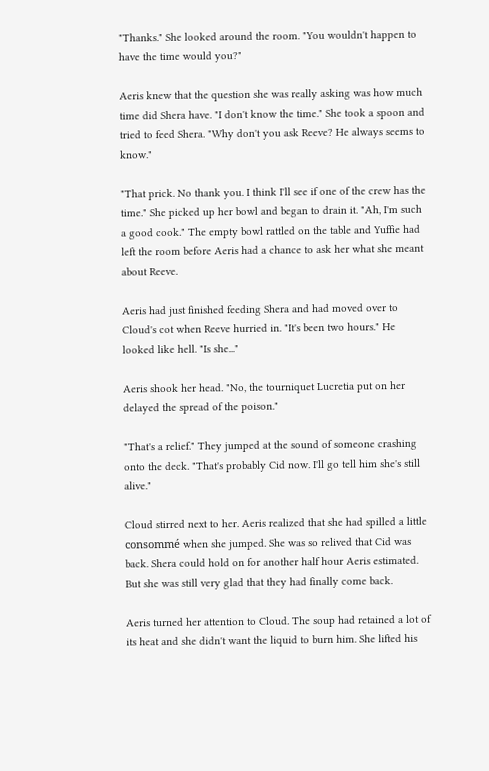"Thanks." She looked around the room. "You wouldn't happen to have the time would you?"

Aeris knew that the question she was really asking was how much time did Shera have. "I don't know the time." She took a spoon and tried to feed Shera. "Why don't you ask Reeve? He always seems to know."

"That prick. No thank you. I think I'll see if one of the crew has the time." She picked up her bowl and began to drain it. "Ah, I'm such a good cook." The empty bowl rattled on the table and Yuffie had left the room before Aeris had a chance to ask her what she meant about Reeve.

Aeris had just finished feeding Shera and had moved over to Cloud's cot when Reeve hurried in. "It's been two hours." He looked like hell. "Is she..."

Aeris shook her head. "No, the tourniquet Lucretia put on her delayed the spread of the poison."

"That's a relief." They jumped at the sound of someone crashing onto the deck. "That's probably Cid now. I'll go tell him she's still alive."

Cloud stirred next to her. Aeris realized that she had spilled a little consommé when she jumped. She was so relived that Cid was back. Shera could hold on for another half hour Aeris estimated. But she was still very glad that they had finally come back.

Aeris turned her attention to Cloud. The soup had retained a lot of its heat and she didn't want the liquid to burn him. She lifted his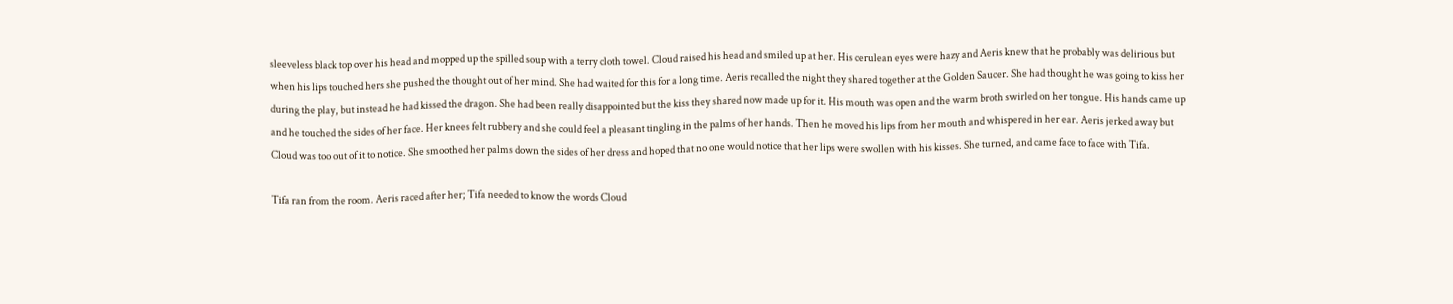sleeveless black top over his head and mopped up the spilled soup with a terry cloth towel. Cloud raised his head and smiled up at her. His cerulean eyes were hazy and Aeris knew that he probably was delirious but when his lips touched hers she pushed the thought out of her mind. She had waited for this for a long time. Aeris recalled the night they shared together at the Golden Saucer. She had thought he was going to kiss her during the play, but instead he had kissed the dragon. She had been really disappointed but the kiss they shared now made up for it. His mouth was open and the warm broth swirled on her tongue. His hands came up and he touched the sides of her face. Her knees felt rubbery and she could feel a pleasant tingling in the palms of her hands. Then he moved his lips from her mouth and whispered in her ear. Aeris jerked away but Cloud was too out of it to notice. She smoothed her palms down the sides of her dress and hoped that no one would notice that her lips were swollen with his kisses. She turned, and came face to face with Tifa.

Tifa ran from the room. Aeris raced after her; Tifa needed to know the words Cloud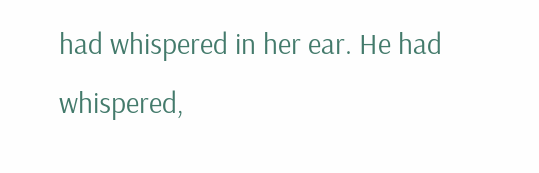had whispered in her ear. He had whispered,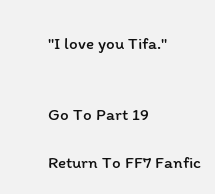"I love you Tifa."


Go To Part 19

Return To FF7 Fanfic